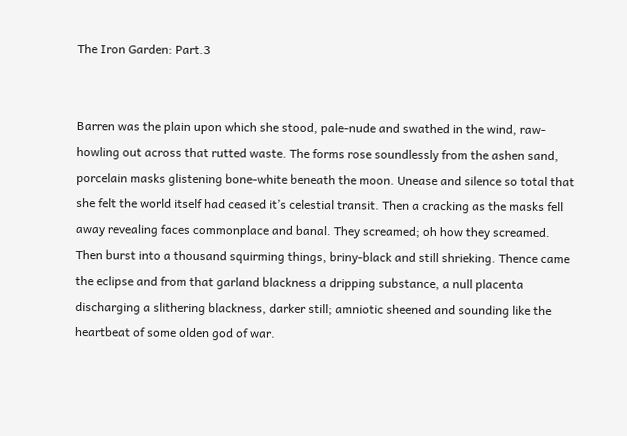The Iron Garden: Part.3


Barren was the plain upon which she stood, pale-nude and swathed in the wind, raw-howling out across that rutted waste. The forms rose soundlessly from the ashen sand, porcelain masks glistening bone-white beneath the moon. Unease and silence so total that she felt the world itself had ceased it’s celestial transit. Then a cracking as the masks fell away revealing faces commonplace and banal. They screamed; oh how they screamed. Then burst into a thousand squirming things, briny-black and still shrieking. Thence came the eclipse and from that garland blackness a dripping substance, a null placenta discharging a slithering blackness, darker still; amniotic sheened and sounding like the heartbeat of some olden god of war.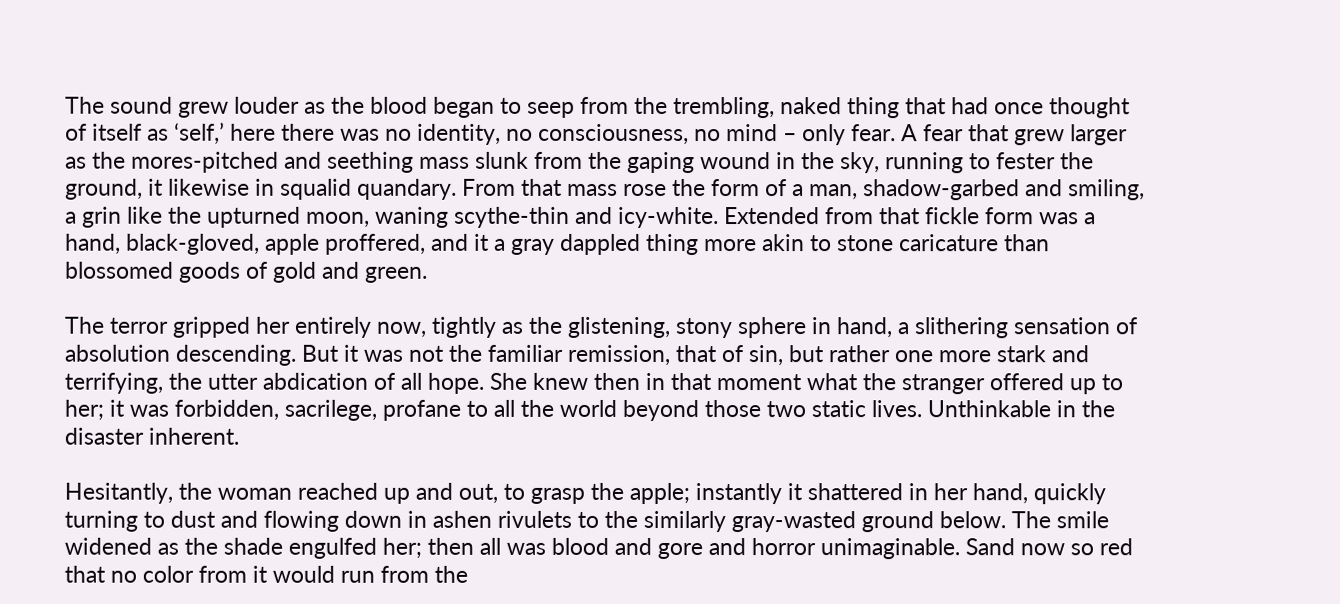The sound grew louder as the blood began to seep from the trembling, naked thing that had once thought of itself as ‘self,’ here there was no identity, no consciousness, no mind – only fear. A fear that grew larger as the mores-pitched and seething mass slunk from the gaping wound in the sky, running to fester the ground, it likewise in squalid quandary. From that mass rose the form of a man, shadow-garbed and smiling, a grin like the upturned moon, waning scythe-thin and icy-white. Extended from that fickle form was a hand, black-gloved, apple proffered, and it a gray dappled thing more akin to stone caricature than blossomed goods of gold and green.

The terror gripped her entirely now, tightly as the glistening, stony sphere in hand, a slithering sensation of absolution descending. But it was not the familiar remission, that of sin, but rather one more stark and terrifying, the utter abdication of all hope. She knew then in that moment what the stranger offered up to her; it was forbidden, sacrilege, profane to all the world beyond those two static lives. Unthinkable in the disaster inherent.

Hesitantly, the woman reached up and out, to grasp the apple; instantly it shattered in her hand, quickly turning to dust and flowing down in ashen rivulets to the similarly gray-wasted ground below. The smile widened as the shade engulfed her; then all was blood and gore and horror unimaginable. Sand now so red that no color from it would run from the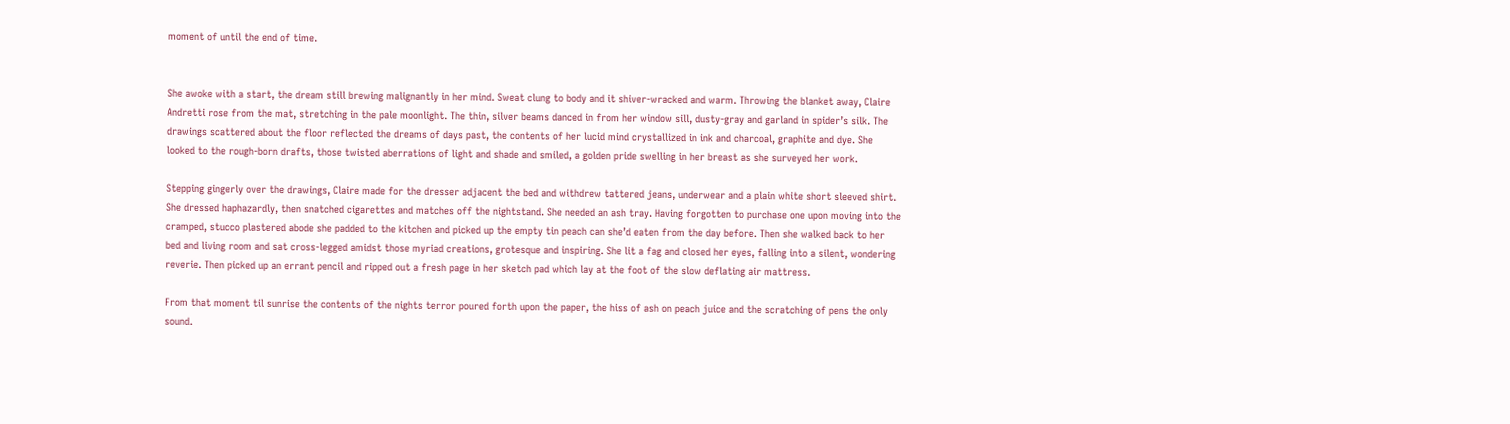moment of until the end of time.


She awoke with a start, the dream still brewing malignantly in her mind. Sweat clung to body and it shiver-wracked and warm. Throwing the blanket away, Claire Andretti rose from the mat, stretching in the pale moonlight. The thin, silver beams danced in from her window sill, dusty-gray and garland in spider’s silk. The drawings scattered about the floor reflected the dreams of days past, the contents of her lucid mind crystallized in ink and charcoal, graphite and dye. She looked to the rough-born drafts, those twisted aberrations of light and shade and smiled, a golden pride swelling in her breast as she surveyed her work.

Stepping gingerly over the drawings, Claire made for the dresser adjacent the bed and withdrew tattered jeans, underwear and a plain white short sleeved shirt. She dressed haphazardly, then snatched cigarettes and matches off the nightstand. She needed an ash tray. Having forgotten to purchase one upon moving into the cramped, stucco plastered abode she padded to the kitchen and picked up the empty tin peach can she’d eaten from the day before. Then she walked back to her bed and living room and sat cross-legged amidst those myriad creations, grotesque and inspiring. She lit a fag and closed her eyes, falling into a silent, wondering reverie. Then picked up an errant pencil and ripped out a fresh page in her sketch pad which lay at the foot of the slow deflating air mattress.

From that moment til sunrise the contents of the nights terror poured forth upon the paper, the hiss of ash on peach juice and the scratching of pens the only sound.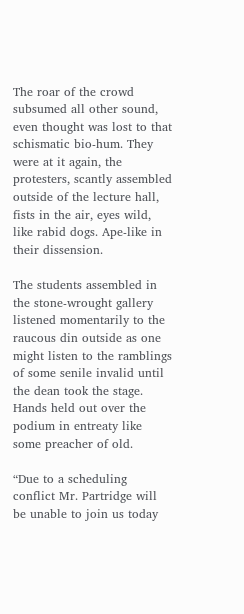The roar of the crowd subsumed all other sound, even thought was lost to that schismatic bio-hum. They were at it again, the protesters, scantly assembled outside of the lecture hall, fists in the air, eyes wild, like rabid dogs. Ape-like in their dissension.

The students assembled in the stone-wrought gallery listened momentarily to the raucous din outside as one might listen to the ramblings of some senile invalid until the dean took the stage. Hands held out over the podium in entreaty like some preacher of old.

“Due to a scheduling conflict Mr. Partridge will be unable to join us today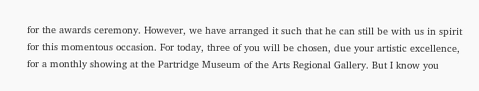for the awards ceremony. However, we have arranged it such that he can still be with us in spirit for this momentous occasion. For today, three of you will be chosen, due your artistic excellence, for a monthly showing at the Partridge Museum of the Arts Regional Gallery. But I know you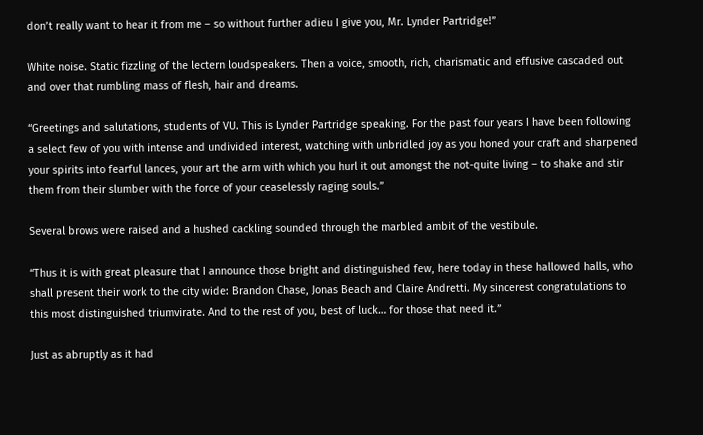don’t really want to hear it from me – so without further adieu I give you, Mr. Lynder Partridge!”

White noise. Static fizzling of the lectern loudspeakers. Then a voice, smooth, rich, charismatic and effusive cascaded out and over that rumbling mass of flesh, hair and dreams.

“Greetings and salutations, students of VU. This is Lynder Partridge speaking. For the past four years I have been following a select few of you with intense and undivided interest, watching with unbridled joy as you honed your craft and sharpened your spirits into fearful lances, your art the arm with which you hurl it out amongst the not-quite living – to shake and stir them from their slumber with the force of your ceaselessly raging souls.”

Several brows were raised and a hushed cackling sounded through the marbled ambit of the vestibule.

“Thus it is with great pleasure that I announce those bright and distinguished few, here today in these hallowed halls, who shall present their work to the city wide: Brandon Chase, Jonas Beach and Claire Andretti. My sincerest congratulations to this most distinguished triumvirate. And to the rest of you, best of luck… for those that need it.”

Just as abruptly as it had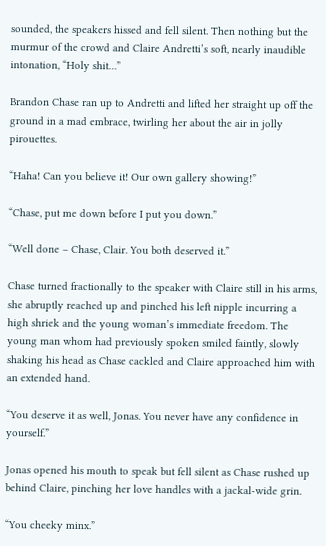sounded, the speakers hissed and fell silent. Then nothing but the murmur of the crowd and Claire Andretti’s soft, nearly inaudible intonation, “Holy shit…”

Brandon Chase ran up to Andretti and lifted her straight up off the ground in a mad embrace, twirling her about the air in jolly pirouettes.

“Haha! Can you believe it! Our own gallery showing!”

“Chase, put me down before I put you down.”

“Well done – Chase, Clair. You both deserved it.”

Chase turned fractionally to the speaker with Claire still in his arms, she abruptly reached up and pinched his left nipple incurring a high shriek and the young woman’s immediate freedom. The young man whom had previously spoken smiled faintly, slowly shaking his head as Chase cackled and Claire approached him with an extended hand.

“You deserve it as well, Jonas. You never have any confidence in yourself.”

Jonas opened his mouth to speak but fell silent as Chase rushed up behind Claire, pinching her love handles with a jackal-wide grin.

“You cheeky minx.”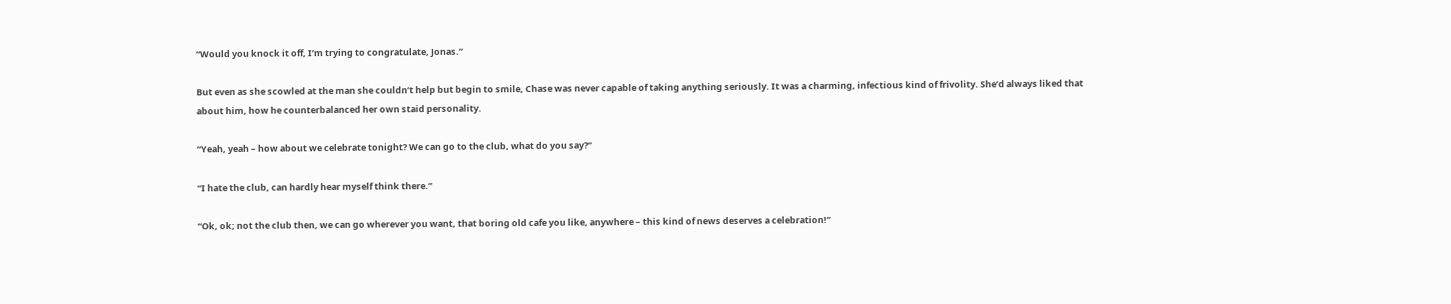“Would you knock it off, I’m trying to congratulate, Jonas.”

But even as she scowled at the man she couldn’t help but begin to smile, Chase was never capable of taking anything seriously. It was a charming, infectious kind of frivolity. She’d always liked that about him, how he counterbalanced her own staid personality.

“Yeah, yeah – how about we celebrate tonight? We can go to the club, what do you say?”

“I hate the club, can hardly hear myself think there.”

“Ok, ok; not the club then, we can go wherever you want, that boring old cafe you like, anywhere – this kind of news deserves a celebration!”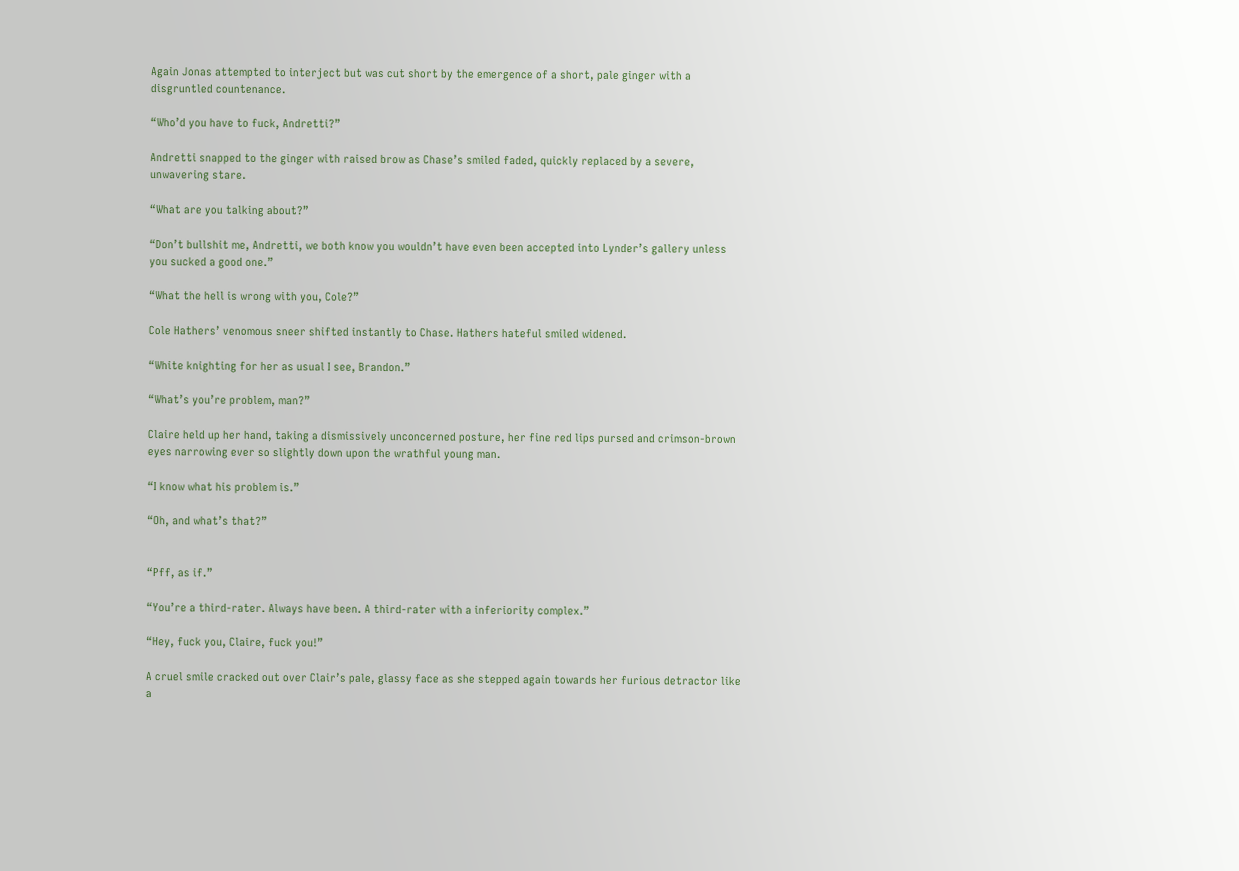Again Jonas attempted to interject but was cut short by the emergence of a short, pale ginger with a disgruntled countenance.

“Who’d you have to fuck, Andretti?”

Andretti snapped to the ginger with raised brow as Chase’s smiled faded, quickly replaced by a severe, unwavering stare.

“What are you talking about?”

“Don’t bullshit me, Andretti, we both know you wouldn’t have even been accepted into Lynder’s gallery unless you sucked a good one.”

“What the hell is wrong with you, Cole?”

Cole Hathers’ venomous sneer shifted instantly to Chase. Hathers hateful smiled widened.

“White knighting for her as usual I see, Brandon.”

“What’s you’re problem, man?”

Claire held up her hand, taking a dismissively unconcerned posture, her fine red lips pursed and crimson-brown eyes narrowing ever so slightly down upon the wrathful young man.

“I know what his problem is.”

“Oh, and what’s that?”


“Pff, as if.”

“You’re a third-rater. Always have been. A third-rater with a inferiority complex.”

“Hey, fuck you, Claire, fuck you!”

A cruel smile cracked out over Clair’s pale, glassy face as she stepped again towards her furious detractor like a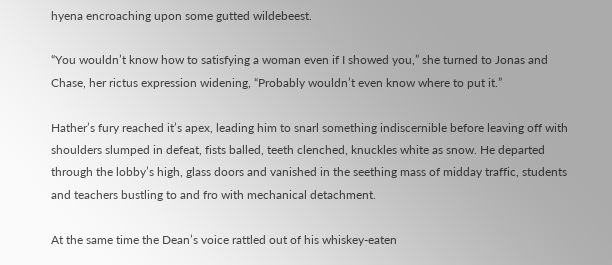hyena encroaching upon some gutted wildebeest.

“You wouldn’t know how to satisfying a woman even if I showed you,” she turned to Jonas and Chase, her rictus expression widening, “Probably wouldn’t even know where to put it.”

Hather’s fury reached it’s apex, leading him to snarl something indiscernible before leaving off with shoulders slumped in defeat, fists balled, teeth clenched, knuckles white as snow. He departed through the lobby’s high, glass doors and vanished in the seething mass of midday traffic, students and teachers bustling to and fro with mechanical detachment.

At the same time the Dean’s voice rattled out of his whiskey-eaten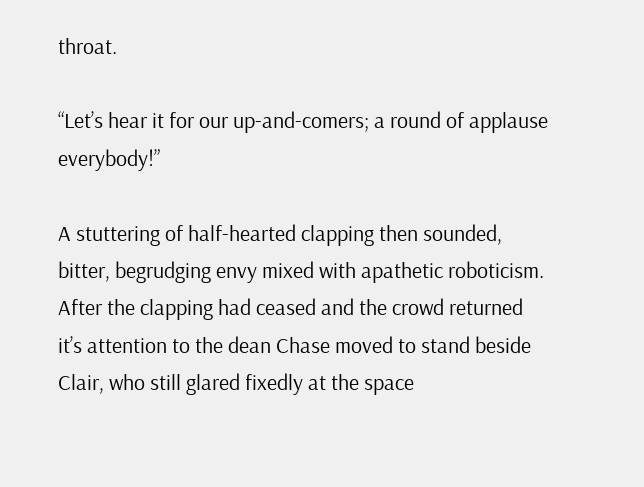throat.

“Let’s hear it for our up-and-comers; a round of applause everybody!”

A stuttering of half-hearted clapping then sounded, bitter, begrudging envy mixed with apathetic roboticism. After the clapping had ceased and the crowd returned it’s attention to the dean Chase moved to stand beside Clair, who still glared fixedly at the space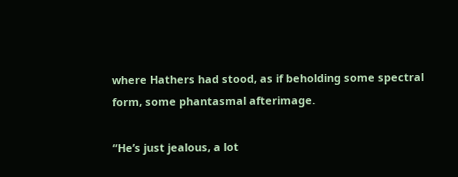where Hathers had stood, as if beholding some spectral form, some phantasmal afterimage.

“He’s just jealous, a lot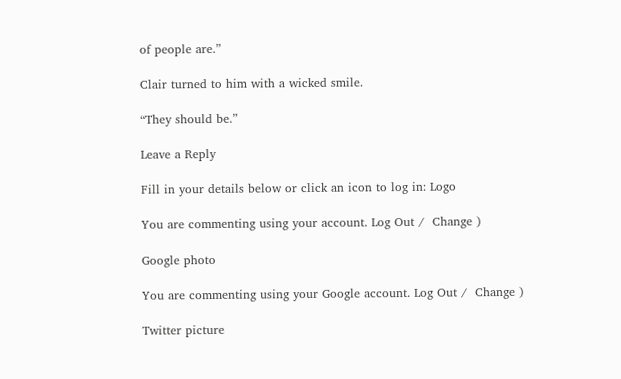of people are.”

Clair turned to him with a wicked smile.

“They should be.”

Leave a Reply

Fill in your details below or click an icon to log in: Logo

You are commenting using your account. Log Out /  Change )

Google photo

You are commenting using your Google account. Log Out /  Change )

Twitter picture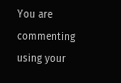You are commenting using your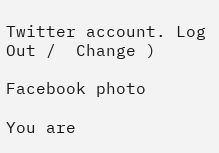Twitter account. Log Out /  Change )

Facebook photo

You are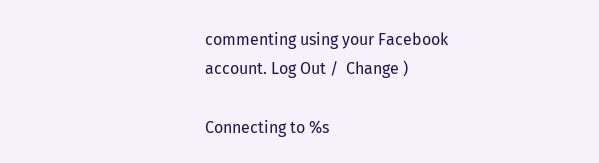commenting using your Facebook account. Log Out /  Change )

Connecting to %s